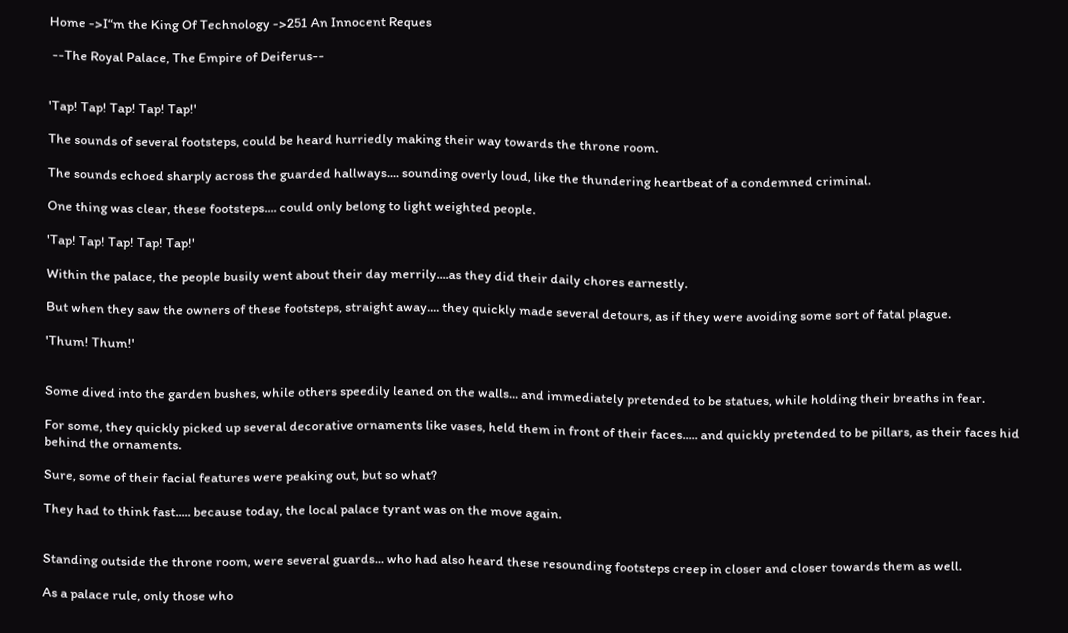Home ->I“m the King Of Technology ->251 An Innocent Reques

 --The Royal Palace, The Empire of Deiferus--


'Tap! Tap! Tap! Tap! Tap!'

The sounds of several footsteps, could be heard hurriedly making their way towards the throne room.

The sounds echoed sharply across the guarded hallways.... sounding overly loud, like the thundering heartbeat of a condemned criminal.

One thing was clear, these footsteps.... could only belong to light weighted people.

'Tap! Tap! Tap! Tap! Tap!'

Within the palace, the people busily went about their day merrily....as they did their daily chores earnestly.

But when they saw the owners of these footsteps, straight away.... they quickly made several detours, as if they were avoiding some sort of fatal plague.

'Thum! Thum!'


Some dived into the garden bushes, while others speedily leaned on the walls... and immediately pretended to be statues, while holding their breaths in fear.

For some, they quickly picked up several decorative ornaments like vases, held them in front of their faces..... and quickly pretended to be pillars, as their faces hid behind the ornaments.

Sure, some of their facial features were peaking out, but so what?

They had to think fast..... because today, the local palace tyrant was on the move again.


Standing outside the throne room, were several guards... who had also heard these resounding footsteps creep in closer and closer towards them as well.

As a palace rule, only those who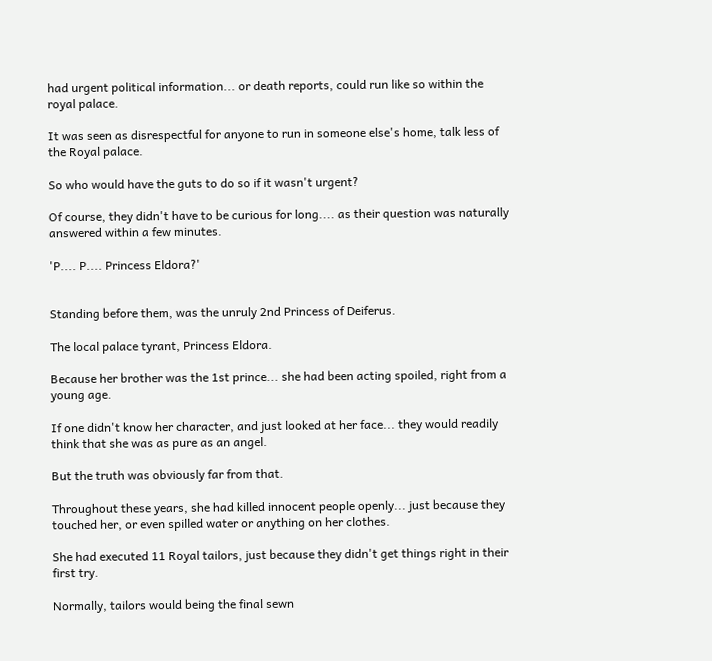had urgent political information... or death reports, could run like so within the royal palace.

It was seen as disrespectful for anyone to run in someone else's home, talk less of the Royal palace.

So who would have the guts to do so if it wasn't urgent?

Of course, they didn't have to be curious for long.... as their question was naturally answered within a few minutes.

'P.... P.... Princess Eldora?'


Standing before them, was the unruly 2nd Princess of Deiferus.

The local palace tyrant, Princess Eldora.

Because her brother was the 1st prince... she had been acting spoiled, right from a young age.

If one didn't know her character, and just looked at her face... they would readily think that she was as pure as an angel.

But the truth was obviously far from that.

Throughout these years, she had killed innocent people openly... just because they touched her, or even spilled water or anything on her clothes.

She had executed 11 Royal tailors, just because they didn't get things right in their first try.

Normally, tailors would being the final sewn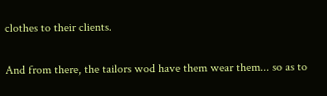clothes to their clients.

And from there, the tailors wod have them wear them... so as to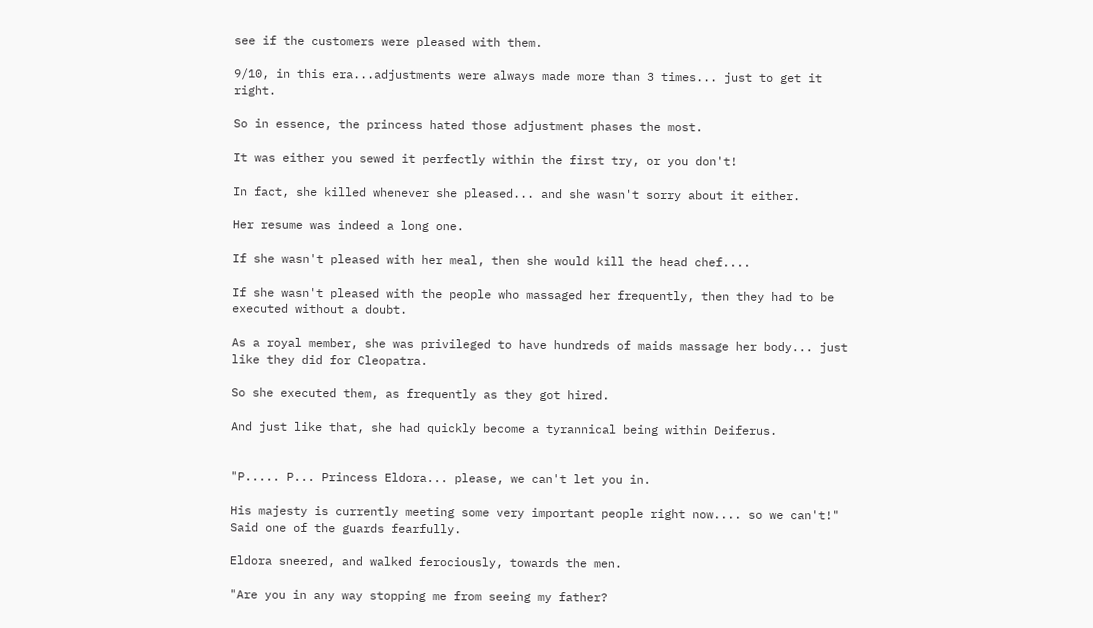see if the customers were pleased with them.

9/10, in this era...adjustments were always made more than 3 times... just to get it right.

So in essence, the princess hated those adjustment phases the most.

It was either you sewed it perfectly within the first try, or you don't!

In fact, she killed whenever she pleased... and she wasn't sorry about it either.

Her resume was indeed a long one.

If she wasn't pleased with her meal, then she would kill the head chef....

If she wasn't pleased with the people who massaged her frequently, then they had to be executed without a doubt.

As a royal member, she was privileged to have hundreds of maids massage her body... just like they did for Cleopatra.

So she executed them, as frequently as they got hired.

And just like that, she had quickly become a tyrannical being within Deiferus.


"P..... P... Princess Eldora... please, we can't let you in.

His majesty is currently meeting some very important people right now.... so we can't!" Said one of the guards fearfully.

Eldora sneered, and walked ferociously, towards the men.

"Are you in any way stopping me from seeing my father?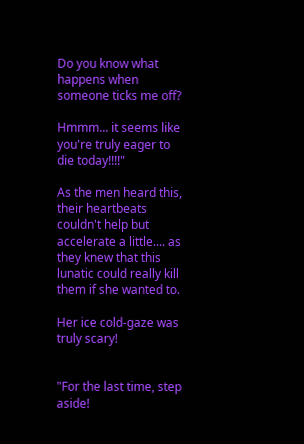Do you know what happens when someone ticks me off?

Hmmm... it seems like you're truly eager to die today!!!!"

As the men heard this, their heartbeats couldn't help but accelerate a little.... as they knew that this lunatic could really kill them if she wanted to.

Her ice cold-gaze was truly scary!


"For the last time, step aside!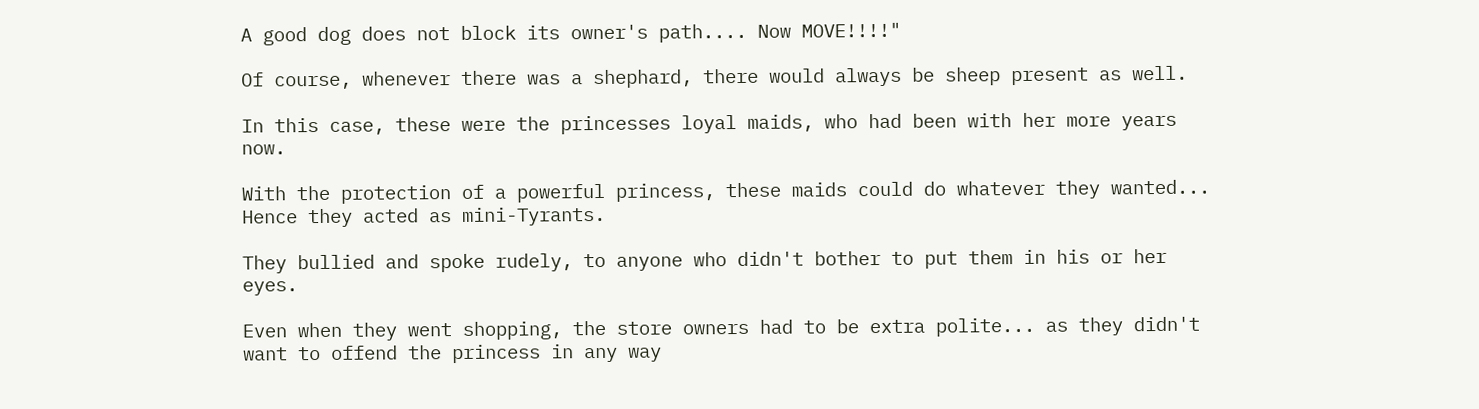A good dog does not block its owner's path.... Now MOVE!!!!"

Of course, whenever there was a shephard, there would always be sheep present as well.

In this case, these were the princesses loyal maids, who had been with her more years now.

With the protection of a powerful princess, these maids could do whatever they wanted... Hence they acted as mini-Tyrants.

They bullied and spoke rudely, to anyone who didn't bother to put them in his or her eyes.

Even when they went shopping, the store owners had to be extra polite... as they didn't want to offend the princess in any way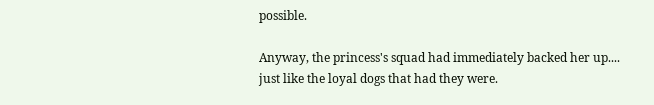possible.

Anyway, the princess's squad had immediately backed her up.... just like the loyal dogs that had they were.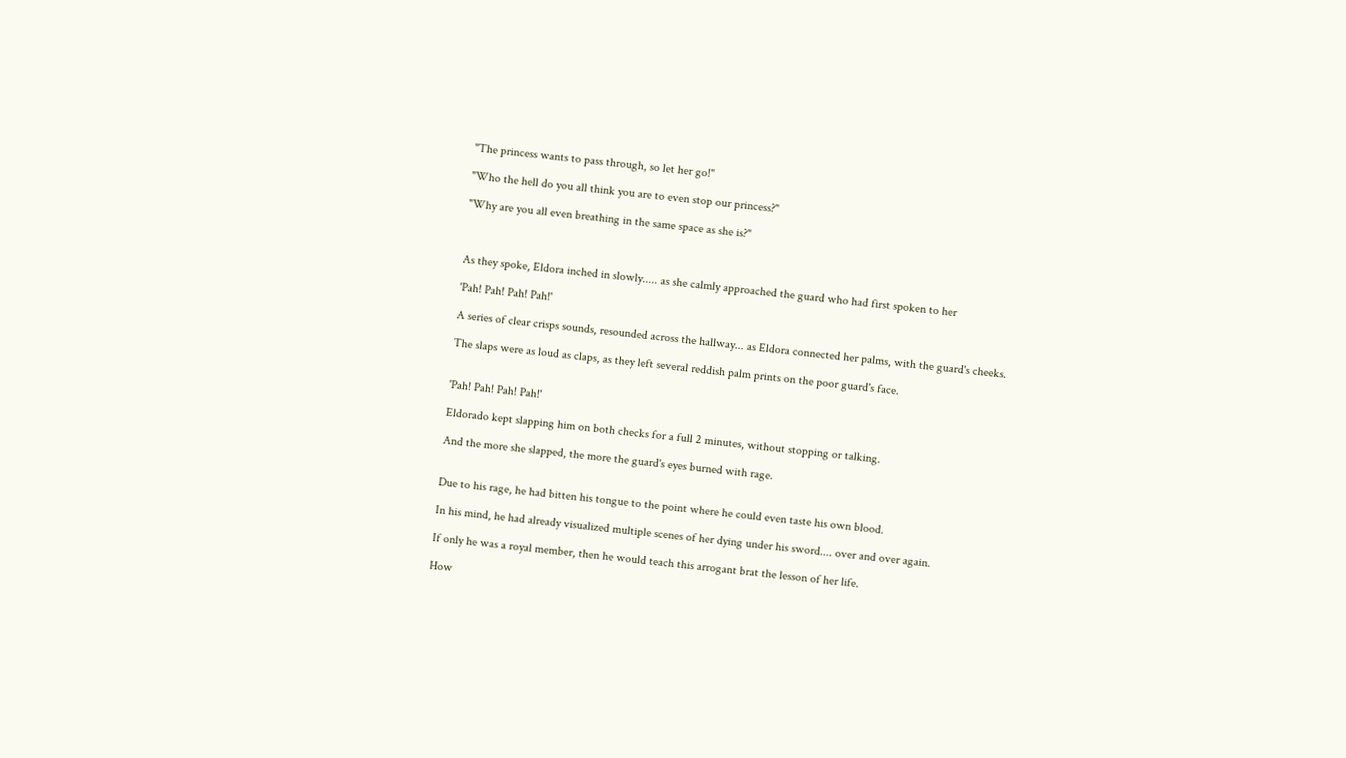"The princess wants to pass through, so let her go!"

"Who the hell do you all think you are to even stop our princess?"

"Why are you all even breathing in the same space as she is?"



As they spoke, Eldora inched in slowly..... as she calmly approached the guard who had first spoken to her

'Pah! Pah! Pah! Pah!'

A series of clear crisps sounds, resounded across the hallway... as Eldora connected her palms, with the guard's cheeks.

The slaps were as loud as claps, as they left several reddish palm prints on the poor guard's face.


'Pah! Pah! Pah! Pah!'

Eldorado kept slapping him on both checks for a full 2 minutes, without stopping or talking.

And the more she slapped, the more the guard's eyes burned with rage.


Due to his rage, he had bitten his tongue to the point where he could even taste his own blood.

In his mind, he had already visualized multiple scenes of her dying under his sword.... over and over again.

If only he was a royal member, then he would teach this arrogant brat the lesson of her life.

How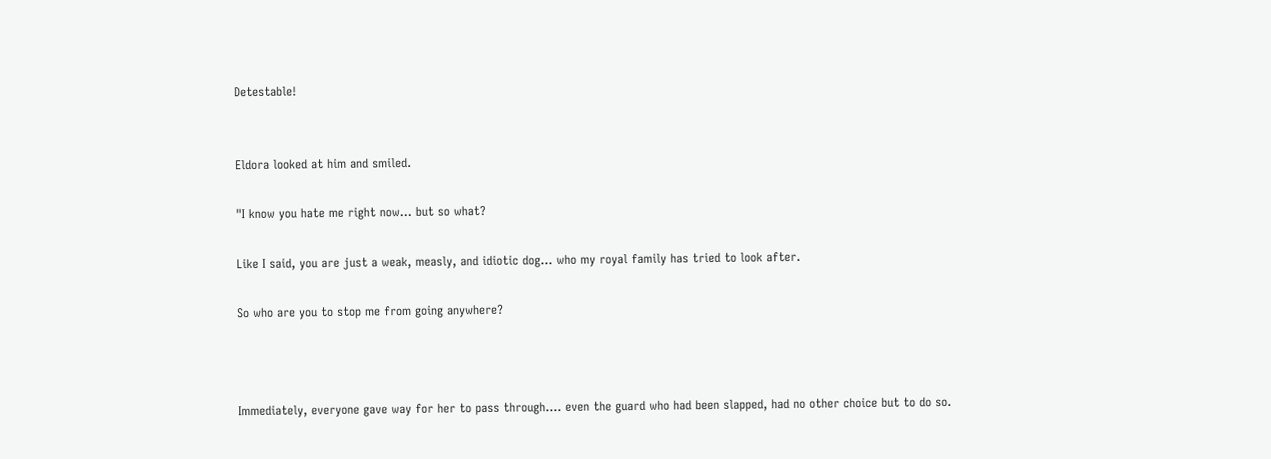Detestable!


Eldora looked at him and smiled.

"I know you hate me right now... but so what?

Like I said, you are just a weak, measly, and idiotic dog... who my royal family has tried to look after.

So who are you to stop me from going anywhere?



Immediately, everyone gave way for her to pass through.... even the guard who had been slapped, had no other choice but to do so.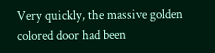Very quickly, the massive golden colored door had been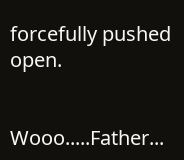forcefully pushed open.


Wooo.....Father...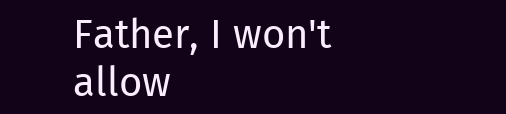Father, I won't allow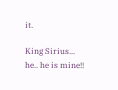it.

King Sirius... he.. he is mine!!